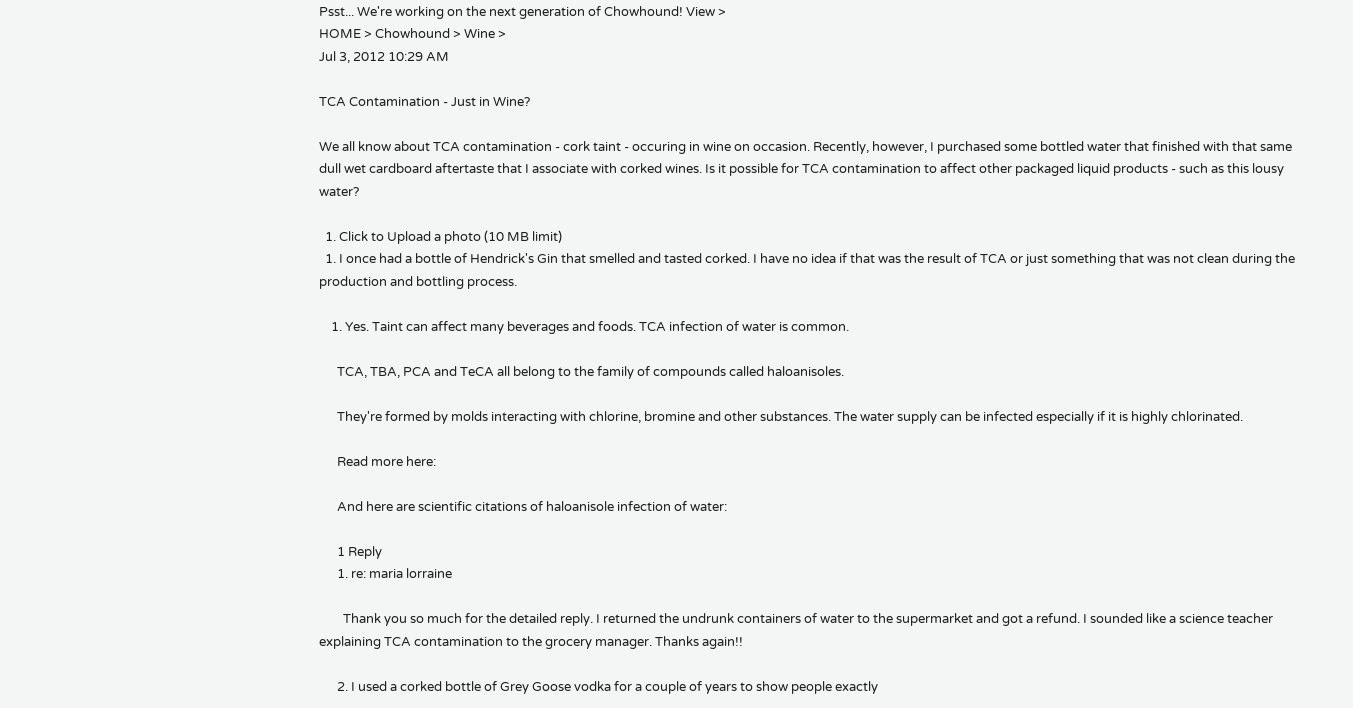Psst... We're working on the next generation of Chowhound! View >
HOME > Chowhound > Wine >
Jul 3, 2012 10:29 AM

TCA Contamination - Just in Wine?

We all know about TCA contamination - cork taint - occuring in wine on occasion. Recently, however, I purchased some bottled water that finished with that same dull wet cardboard aftertaste that I associate with corked wines. Is it possible for TCA contamination to affect other packaged liquid products - such as this lousy water?

  1. Click to Upload a photo (10 MB limit)
  1. I once had a bottle of Hendrick's Gin that smelled and tasted corked. I have no idea if that was the result of TCA or just something that was not clean during the production and bottling process.

    1. Yes. Taint can affect many beverages and foods. TCA infection of water is common.

      TCA, TBA, PCA and TeCA all belong to the family of compounds called haloanisoles.

      They're formed by molds interacting with chlorine, bromine and other substances. The water supply can be infected especially if it is highly chlorinated.

      Read more here:

      And here are scientific citations of haloanisole infection of water:

      1 Reply
      1. re: maria lorraine

        Thank you so much for the detailed reply. I returned the undrunk containers of water to the supermarket and got a refund. I sounded like a science teacher explaining TCA contamination to the grocery manager. Thanks again!!

      2. I used a corked bottle of Grey Goose vodka for a couple of years to show people exactly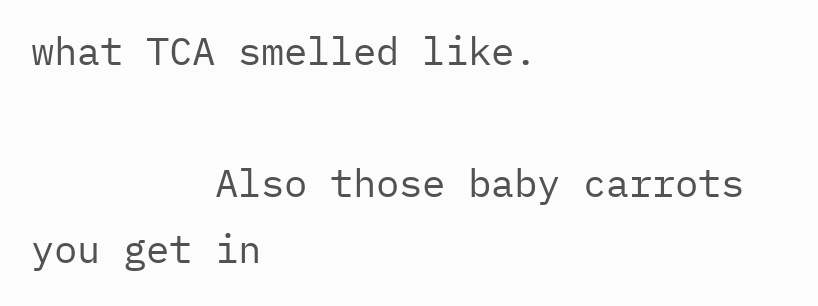what TCA smelled like.

        Also those baby carrots you get in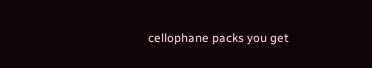cellophane packs you get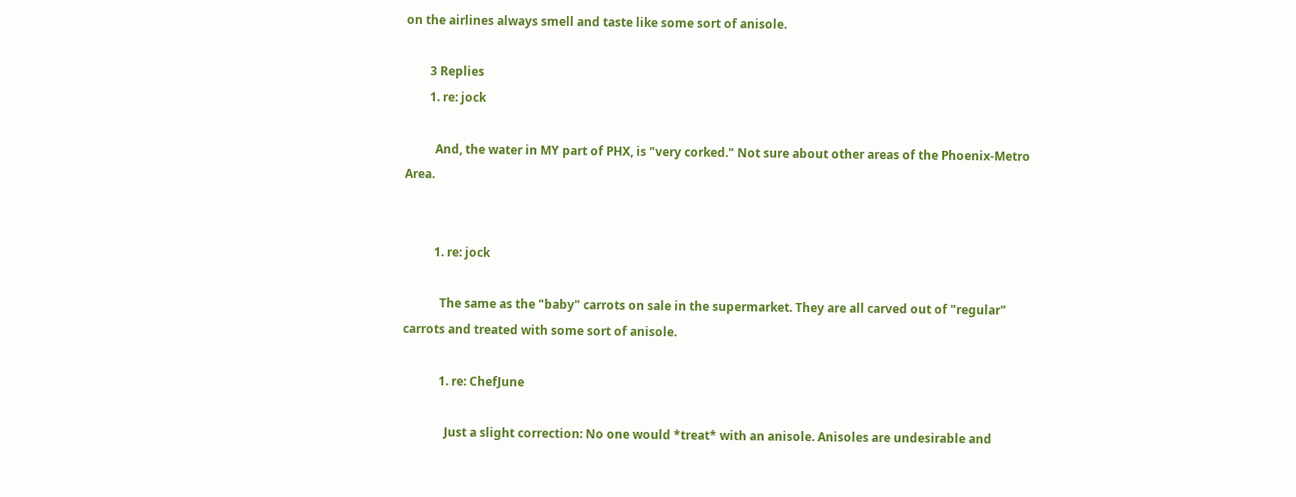on the airlines always smell and taste like some sort of anisole.

        3 Replies
        1. re: jock

          And, the water in MY part of PHX, is "very corked." Not sure about other areas of the Phoenix-Metro Area.


          1. re: jock

            The same as the "baby" carrots on sale in the supermarket. They are all carved out of "regular" carrots and treated with some sort of anisole.

            1. re: ChefJune

              Just a slight correction: No one would *treat* with an anisole. Anisoles are undesirable and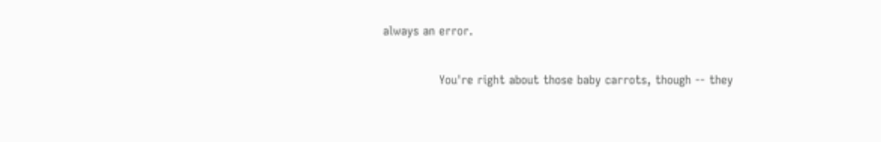always an error.

              You're right about those baby carrots, though -- they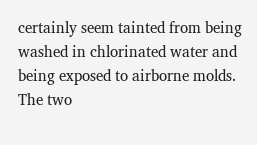certainly seem tainted from being washed in chlorinated water and being exposed to airborne molds. The two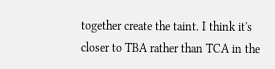together create the taint. I think it's closer to TBA rather than TCA in the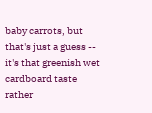baby carrots, but that's just a guess -- it's that greenish wet cardboard taste rather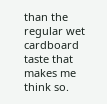than the regular wet cardboard taste that makes me think so.